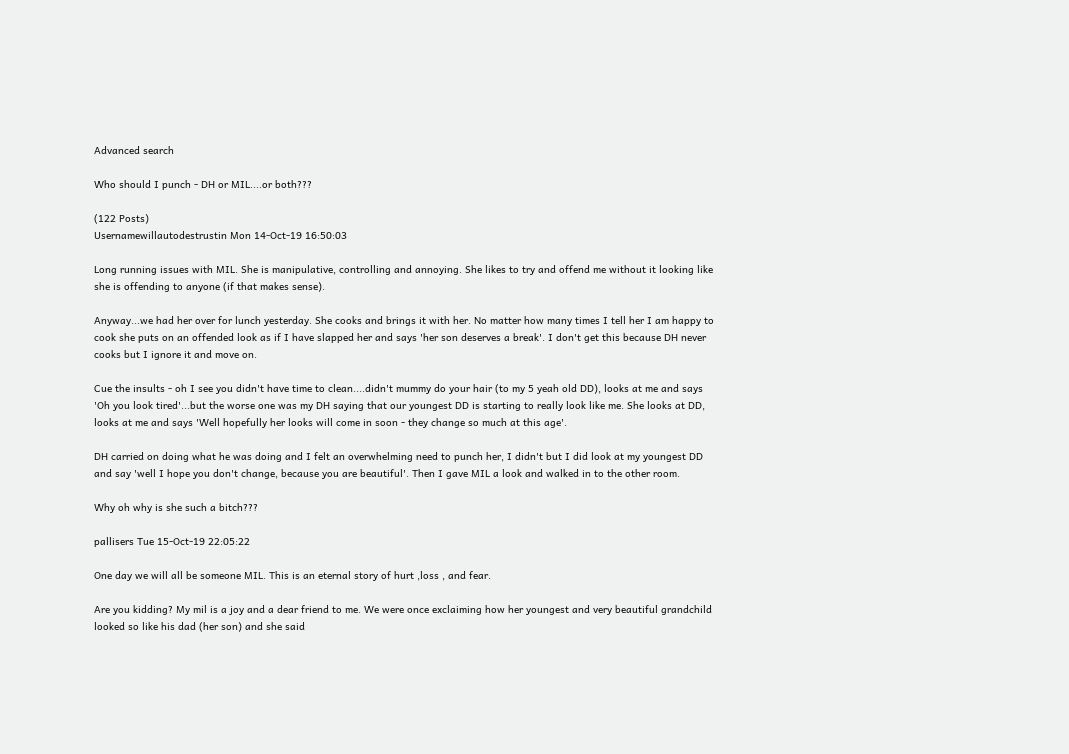Advanced search

Who should I punch - DH or MIL....or both???

(122 Posts)
Usernamewillautodestrustin Mon 14-Oct-19 16:50:03

Long running issues with MIL. She is manipulative, controlling and annoying. She likes to try and offend me without it looking like she is offending to anyone (if that makes sense).

Anyway...we had her over for lunch yesterday. She cooks and brings it with her. No matter how many times I tell her I am happy to cook she puts on an offended look as if I have slapped her and says 'her son deserves a break'. I don't get this because DH never cooks but I ignore it and move on.

Cue the insults - oh I see you didn't have time to clean....didn't mummy do your hair (to my 5 yeah old DD), looks at me and says 'Oh you look tired'...but the worse one was my DH saying that our youngest DD is starting to really look like me. She looks at DD, looks at me and says 'Well hopefully her looks will come in soon - they change so much at this age'.

DH carried on doing what he was doing and I felt an overwhelming need to punch her, I didn't but I did look at my youngest DD and say 'well I hope you don't change, because you are beautiful'. Then I gave MIL a look and walked in to the other room.

Why oh why is she such a bitch???

pallisers Tue 15-Oct-19 22:05:22

One day we will all be someone MIL. This is an eternal story of hurt ,loss , and fear.

Are you kidding? My mil is a joy and a dear friend to me. We were once exclaiming how her youngest and very beautiful grandchild looked so like his dad (her son) and she said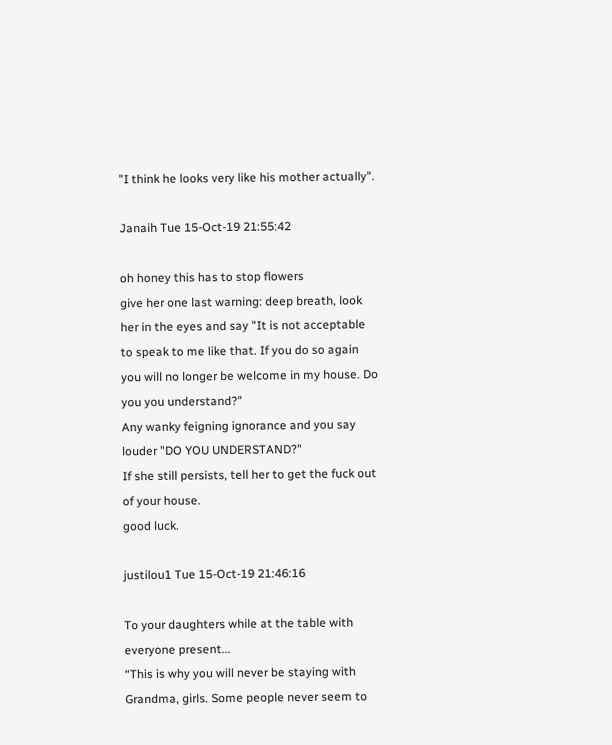"I think he looks very like his mother actually".

Janaih Tue 15-Oct-19 21:55:42

oh honey this has to stop flowers
give her one last warning: deep breath, look her in the eyes and say "It is not acceptable to speak to me like that. If you do so again you will no longer be welcome in my house. Do you you understand?"
Any wanky feigning ignorance and you say louder "DO YOU UNDERSTAND?"
If she still persists, tell her to get the fuck out of your house.
good luck.

justilou1 Tue 15-Oct-19 21:46:16

To your daughters while at the table with everyone present...
“This is why you will never be staying with Grandma, girls. Some people never seem to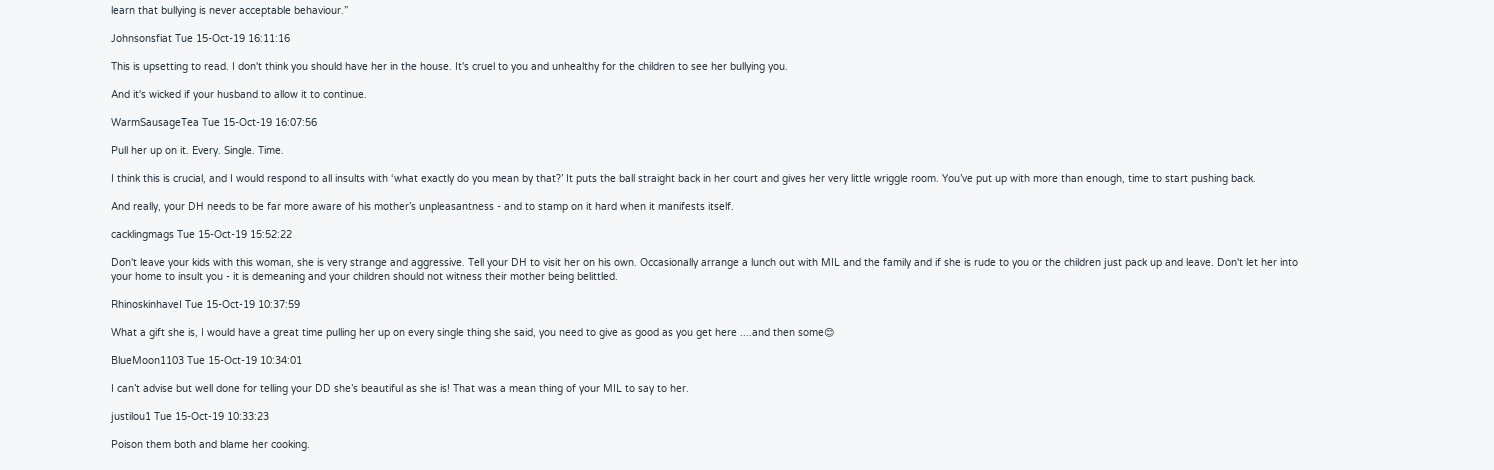learn that bullying is never acceptable behaviour.”

Johnsonsfiat Tue 15-Oct-19 16:11:16

This is upsetting to read. I don't think you should have her in the house. It's cruel to you and unhealthy for the children to see her bullying you.

And it's wicked if your husband to allow it to continue.

WarmSausageTea Tue 15-Oct-19 16:07:56

Pull her up on it. Every. Single. Time.

I think this is crucial, and I would respond to all insults with ‘what exactly do you mean by that?’ It puts the ball straight back in her court and gives her very little wriggle room. You’ve put up with more than enough, time to start pushing back.

And really, your DH needs to be far more aware of his mother’s unpleasantness - and to stamp on it hard when it manifests itself.

cacklingmags Tue 15-Oct-19 15:52:22

Don't leave your kids with this woman, she is very strange and aggressive. Tell your DH to visit her on his own. Occasionally arrange a lunch out with MIL and the family and if she is rude to you or the children just pack up and leave. Don't let her into your home to insult you - it is demeaning and your children should not witness their mother being belittled.

RhinoskinhaveI Tue 15-Oct-19 10:37:59

What a gift she is, I would have a great time pulling her up on every single thing she said, you need to give as good as you get here ....and then some😊

BlueMoon1103 Tue 15-Oct-19 10:34:01

I can’t advise but well done for telling your DD she’s beautiful as she is! That was a mean thing of your MIL to say to her.

justilou1 Tue 15-Oct-19 10:33:23

Poison them both and blame her cooking.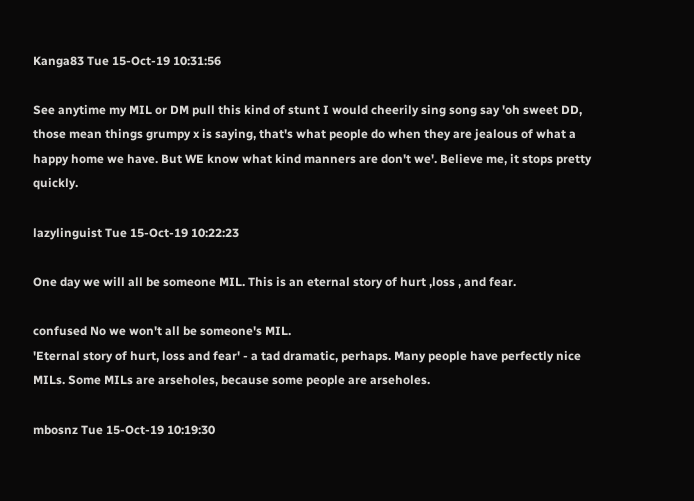Kanga83 Tue 15-Oct-19 10:31:56

See anytime my MIL or DM pull this kind of stunt I would cheerily sing song say 'oh sweet DD, those mean things grumpy x is saying, that's what people do when they are jealous of what a happy home we have. But WE know what kind manners are don't we'. Believe me, it stops pretty quickly.

lazylinguist Tue 15-Oct-19 10:22:23

One day we will all be someone MIL. This is an eternal story of hurt ,loss , and fear.

confused No we won't all be someone's MIL.
'Eternal story of hurt, loss and fear' - a tad dramatic, perhaps. Many people have perfectly nice MILs. Some MILs are arseholes, because some people are arseholes.

mbosnz Tue 15-Oct-19 10:19:30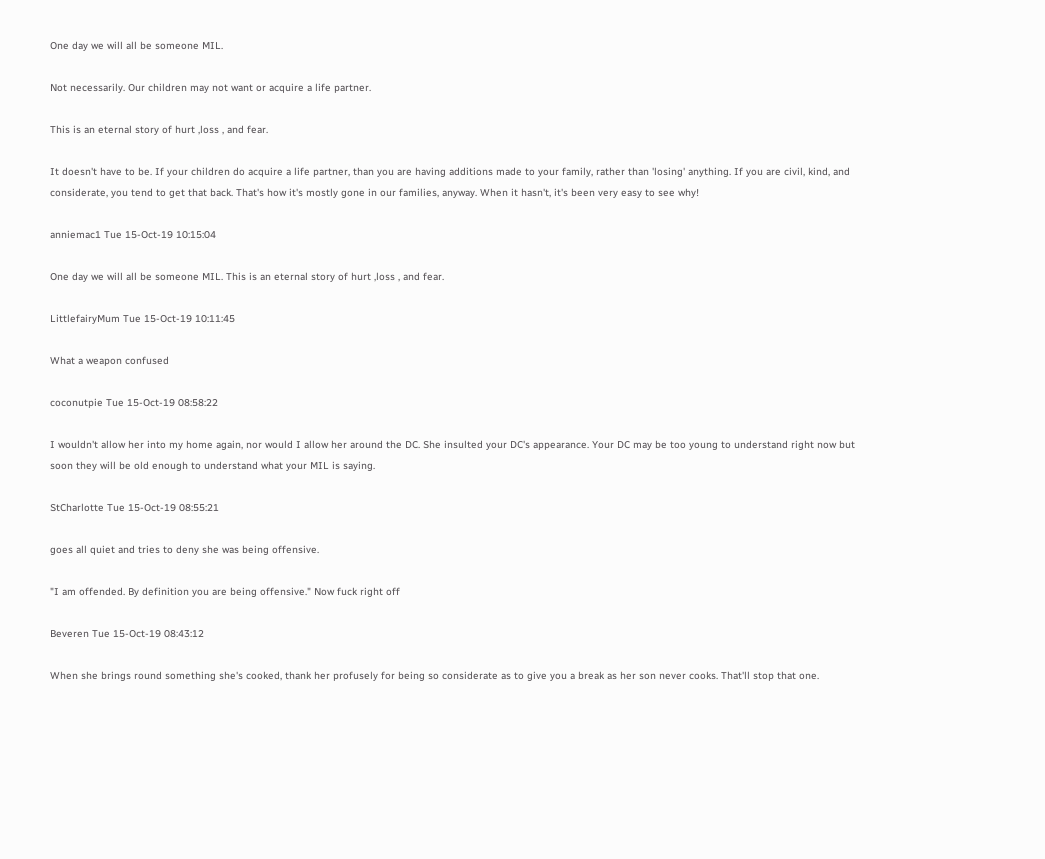One day we will all be someone MIL.

Not necessarily. Our children may not want or acquire a life partner.

This is an eternal story of hurt ,loss , and fear.

It doesn't have to be. If your children do acquire a life partner, than you are having additions made to your family, rather than 'losing' anything. If you are civil, kind, and considerate, you tend to get that back. That's how it's mostly gone in our families, anyway. When it hasn't, it's been very easy to see why!

anniemac1 Tue 15-Oct-19 10:15:04

One day we will all be someone MIL. This is an eternal story of hurt ,loss , and fear.

LittlefairyMum Tue 15-Oct-19 10:11:45

What a weapon confused

coconutpie Tue 15-Oct-19 08:58:22

I wouldn't allow her into my home again, nor would I allow her around the DC. She insulted your DC's appearance. Your DC may be too young to understand right now but soon they will be old enough to understand what your MIL is saying.

StCharlotte Tue 15-Oct-19 08:55:21

goes all quiet and tries to deny she was being offensive.

"I am offended. By definition you are being offensive." Now fuck right off

Beveren Tue 15-Oct-19 08:43:12

When she brings round something she's cooked, thank her profusely for being so considerate as to give you a break as her son never cooks. That'll stop that one.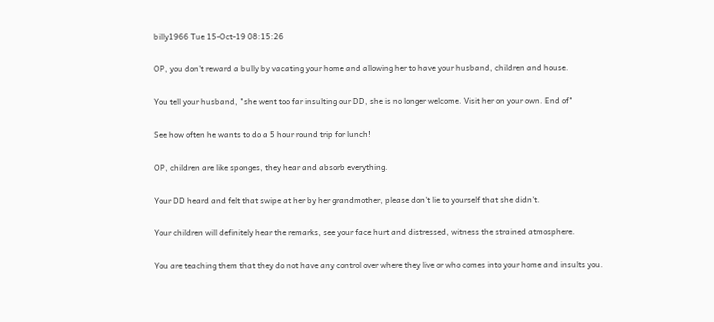billy1966 Tue 15-Oct-19 08:15:26

OP, you don't reward a bully by vacating your home and allowing her to have your husband, children and house.

You tell your husband, "she went too far insulting our DD, she is no longer welcome. Visit her on your own. End of"

See how often he wants to do a 5 hour round trip for lunch!

OP, children are like sponges, they hear and absorb everything.

Your DD heard and felt that swipe at her by her grandmother, please don't lie to yourself that she didn't.

Your children will definitely hear the remarks, see your face hurt and distressed, witness the strained atmosphere.

You are teaching them that they do not have any control over where they live or who comes into your home and insults you.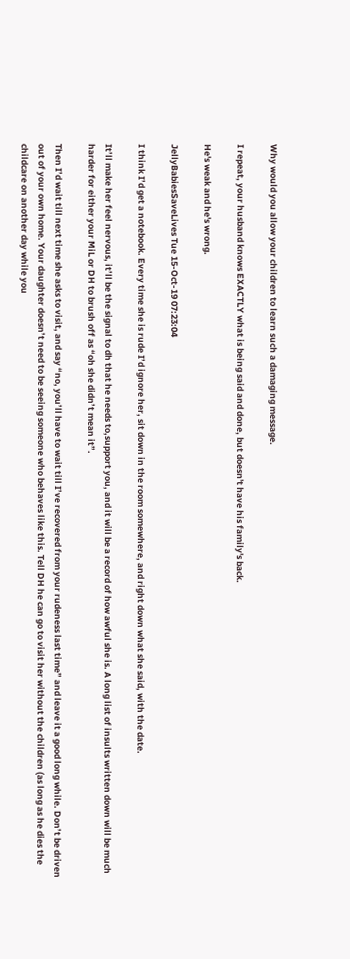Why would you allow your children to learn such a damaging message.

I repeat, your husband knows EXACTLY what is being said and done, but doesn't have his family's back.

He's weak and he's wrong.

JellyBabiesSaveLives Tue 15-Oct-19 07:23:04

I think I’d get a notebook. Every time she is rude I’d ignore her, sit down in the room somewhere, and right down what she said, with the date.

It’ll make her feel nervous, it’ll be the signal to dh that he needs to,support you, and it will be a record of how awful she is. A long list of insults written down will be much harder for either your MiL or DH to brush off as “oh she didn’t mean it”.

Then I’d wait till next time she asks to visit, and say “no, you’ll have to wait till I’ve recovered from your rudeness last time” and leave it a good long while. Don’t be driven out of your own home. Your daughter doesn’t need to be seeing someone who behaves like this. Tell DH he can go to visit her without the children (as long as he dies the childcare on another day while you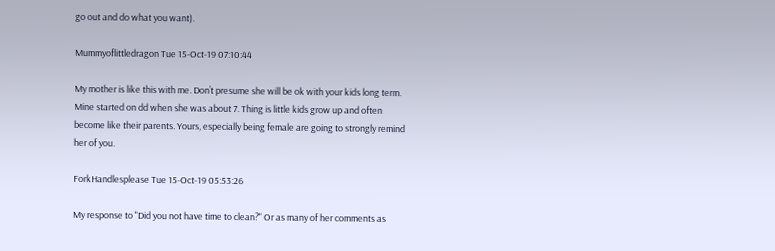go out and do what you want).

Mummyoflittledragon Tue 15-Oct-19 07:10:44

My mother is like this with me. Don’t presume she will be ok with your kids long term. Mine started on dd when she was about 7. Thing is little kids grow up and often become like their parents. Yours, especially being female are going to strongly remind her of you.

ForkHandlesplease Tue 15-Oct-19 05:53:26

My response to "Did you not have time to clean?" Or as many of her comments as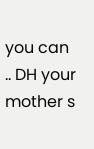you can .. DH your mother s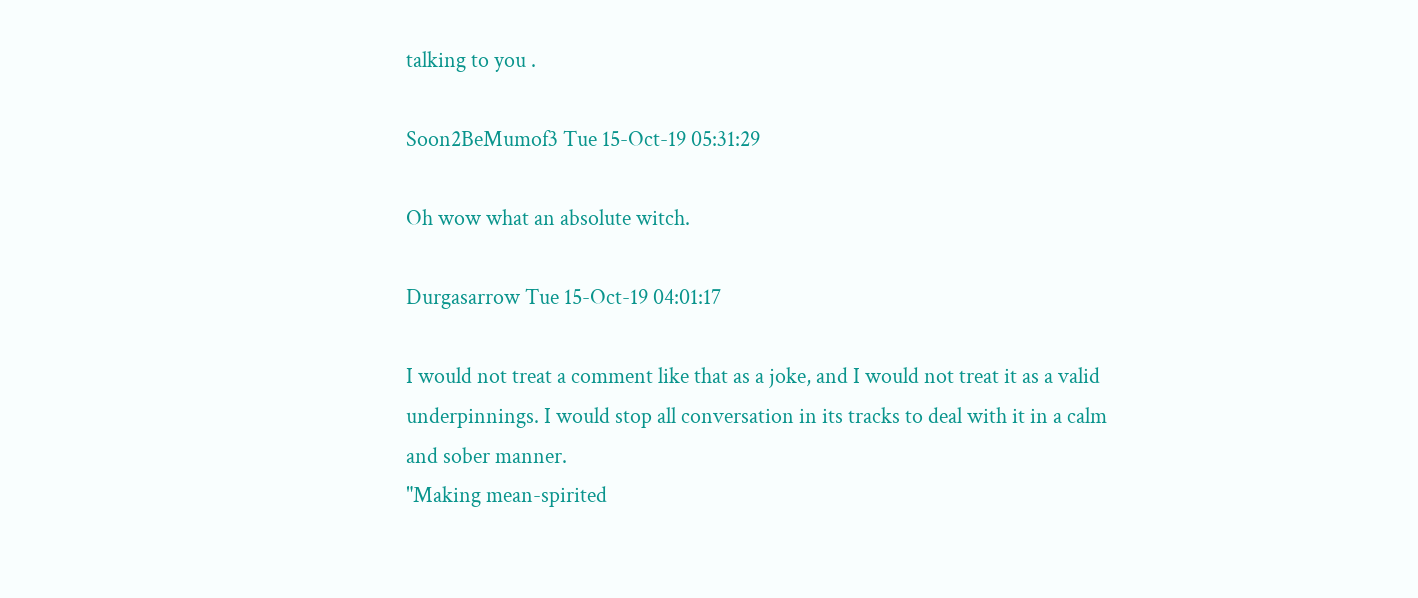talking to you .

Soon2BeMumof3 Tue 15-Oct-19 05:31:29

Oh wow what an absolute witch.

Durgasarrow Tue 15-Oct-19 04:01:17

I would not treat a comment like that as a joke, and I would not treat it as a valid underpinnings. I would stop all conversation in its tracks to deal with it in a calm and sober manner.
"Making mean-spirited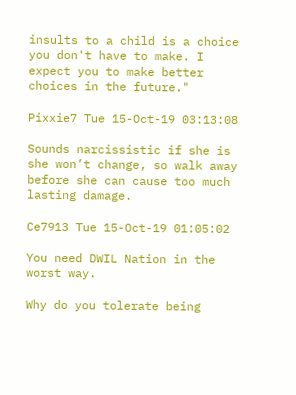insults to a child is a choice you don't have to make. I expect you to make better choices in the future."

Pixxie7 Tue 15-Oct-19 03:13:08

Sounds narcissistic if she is she won’t change, so walk away before she can cause too much lasting damage.

Ce7913 Tue 15-Oct-19 01:05:02

You need DWIL Nation in the worst way.

Why do you tolerate being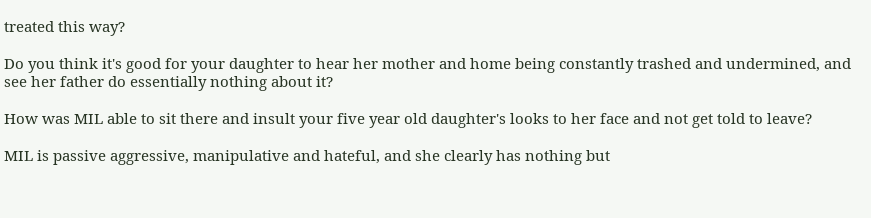treated this way?

Do you think it's good for your daughter to hear her mother and home being constantly trashed and undermined, and see her father do essentially nothing about it?

How was MIL able to sit there and insult your five year old daughter's looks to her face and not get told to leave?

MIL is passive aggressive, manipulative and hateful, and she clearly has nothing but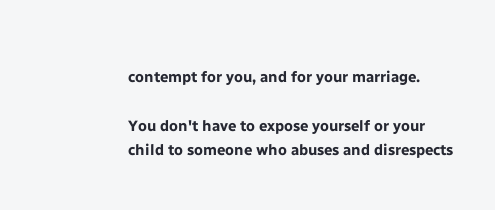contempt for you, and for your marriage.

You don't have to expose yourself or your child to someone who abuses and disrespects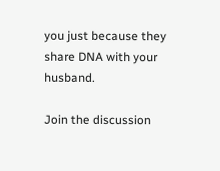you just because they share DNA with your husband.

Join the discussion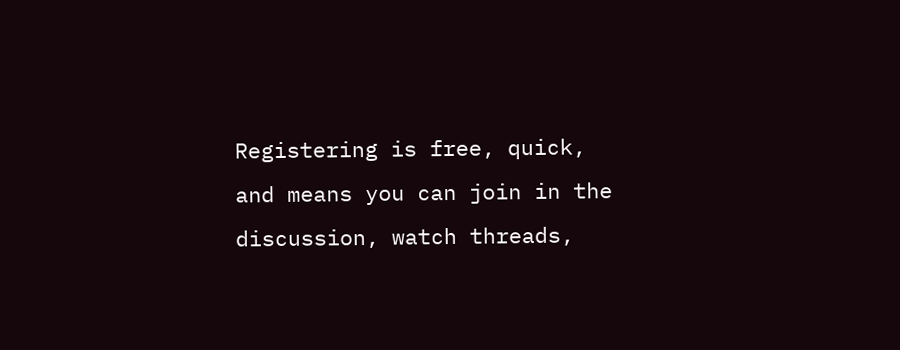Registering is free, quick, and means you can join in the discussion, watch threads,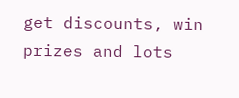get discounts, win prizes and lots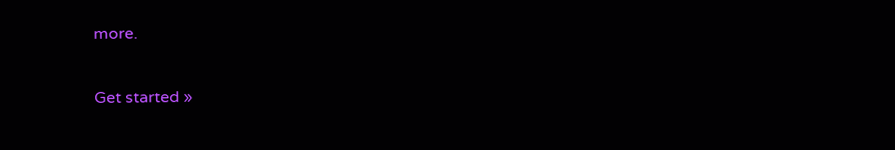more.

Get started »